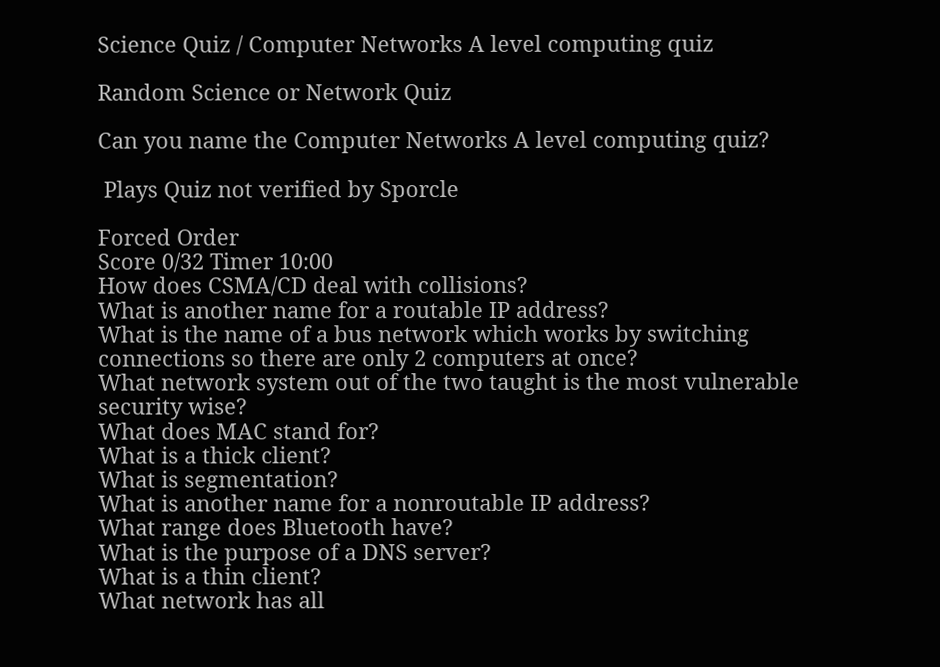Science Quiz / Computer Networks A level computing quiz

Random Science or Network Quiz

Can you name the Computer Networks A level computing quiz?

 Plays Quiz not verified by Sporcle

Forced Order
Score 0/32 Timer 10:00
How does CSMA/CD deal with collisions?
What is another name for a routable IP address?
What is the name of a bus network which works by switching connections so there are only 2 computers at once?
What network system out of the two taught is the most vulnerable security wise?
What does MAC stand for?
What is a thick client?
What is segmentation?
What is another name for a nonroutable IP address?
What range does Bluetooth have?
What is the purpose of a DNS server?
What is a thin client?
What network has all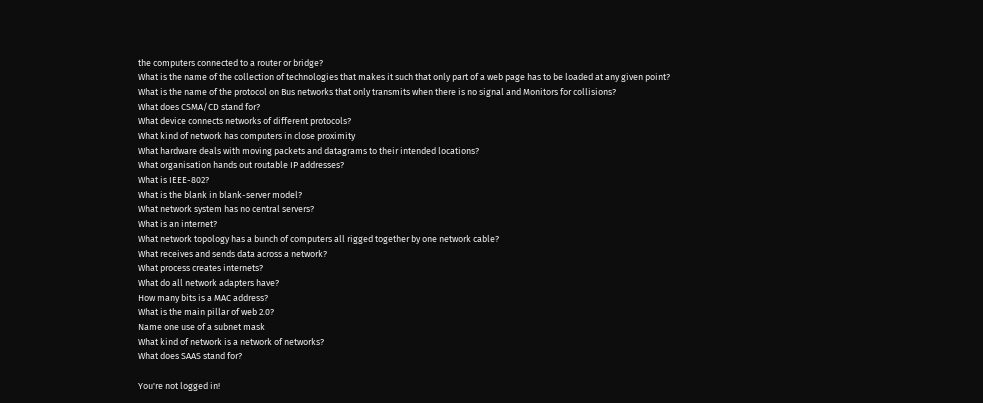the computers connected to a router or bridge?
What is the name of the collection of technologies that makes it such that only part of a web page has to be loaded at any given point?
What is the name of the protocol on Bus networks that only transmits when there is no signal and Monitors for collisions?
What does CSMA/CD stand for?
What device connects networks of different protocols?
What kind of network has computers in close proximity
What hardware deals with moving packets and datagrams to their intended locations?
What organisation hands out routable IP addresses?
What is IEEE-802?
What is the blank in blank-server model?
What network system has no central servers?
What is an internet?
What network topology has a bunch of computers all rigged together by one network cable?
What receives and sends data across a network?
What process creates internets?
What do all network adapters have?
How many bits is a MAC address?
What is the main pillar of web 2.0?
Name one use of a subnet mask
What kind of network is a network of networks?
What does SAAS stand for?

You're not logged in!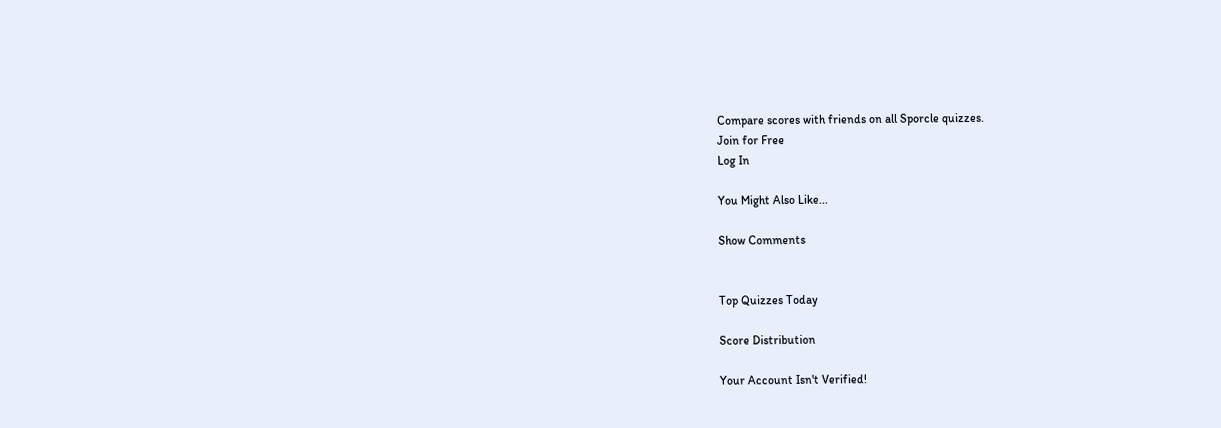Compare scores with friends on all Sporcle quizzes.
Join for Free
Log In

You Might Also Like...

Show Comments


Top Quizzes Today

Score Distribution

Your Account Isn't Verified!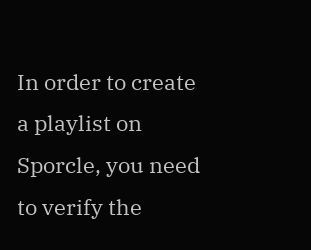In order to create a playlist on Sporcle, you need to verify the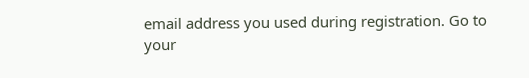email address you used during registration. Go to your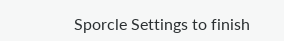Sporcle Settings to finish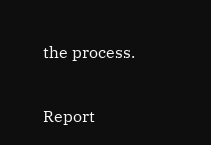the process.

Report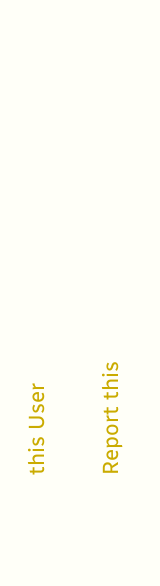this User

Report this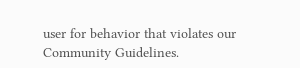user for behavior that violates our Community Guidelines.